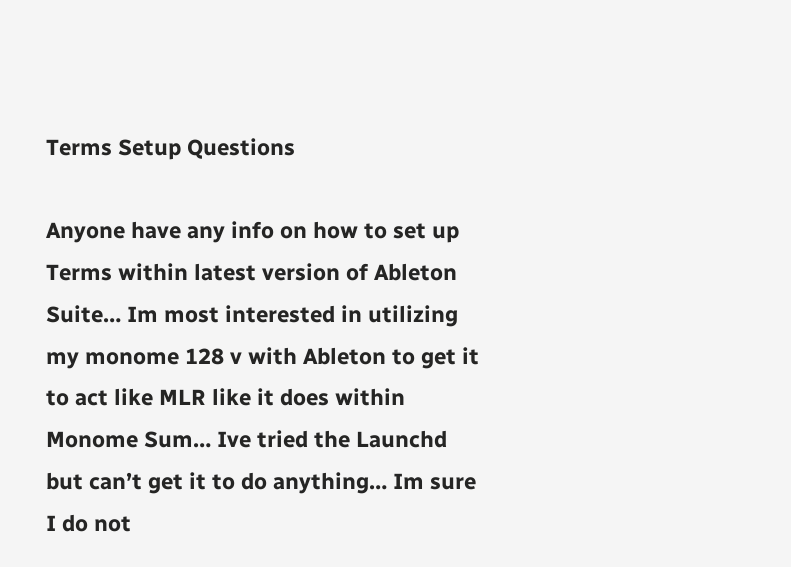Terms Setup Questions

Anyone have any info on how to set up Terms within latest version of Ableton Suite… Im most interested in utilizing my monome 128 v with Ableton to get it to act like MLR like it does within Monome Sum… Ive tried the Launchd but can’t get it to do anything… Im sure I do not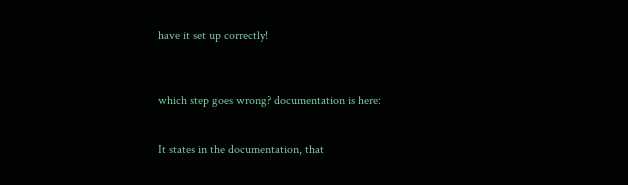have it set up correctly!



which step goes wrong? documentation is here:


It states in the documentation, that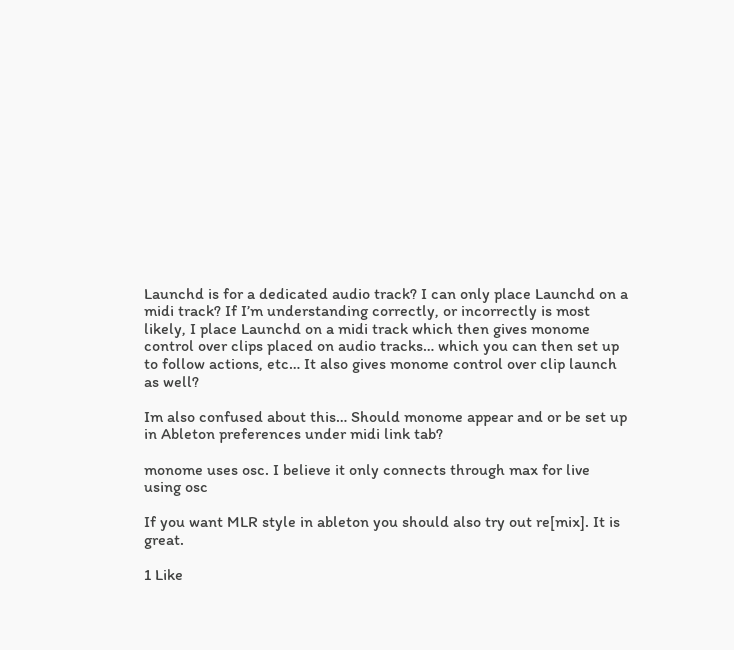Launchd is for a dedicated audio track? I can only place Launchd on a midi track? If I’m understanding correctly, or incorrectly is most likely, I place Launchd on a midi track which then gives monome control over clips placed on audio tracks… which you can then set up to follow actions, etc… It also gives monome control over clip launch as well?

Im also confused about this… Should monome appear and or be set up in Ableton preferences under midi link tab?

monome uses osc. I believe it only connects through max for live using osc

If you want MLR style in ableton you should also try out re[mix]. It is great.

1 Like